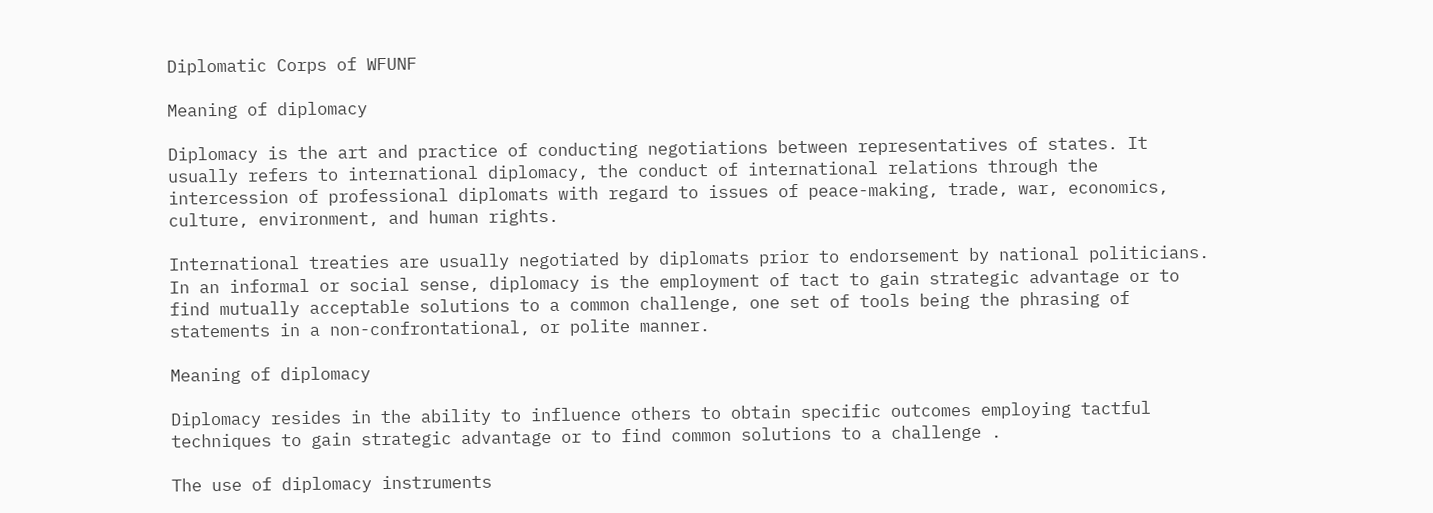Diplomatic Corps of WFUNF

Meaning of diplomacy

Diplomacy is the art and practice of conducting negotiations between representatives of states. It usually refers to international diplomacy, the conduct of international relations through the intercession of professional diplomats with regard to issues of peace-making, trade, war, economics, culture, environment, and human rights.

International treaties are usually negotiated by diplomats prior to endorsement by national politicians. In an informal or social sense, diplomacy is the employment of tact to gain strategic advantage or to find mutually acceptable solutions to a common challenge, one set of tools being the phrasing of statements in a non-confrontational, or polite manner.

Meaning of diplomacy

Diplomacy resides in the ability to influence others to obtain specific outcomes employing tactful techniques to gain strategic advantage or to find common solutions to a challenge .

The use of diplomacy instruments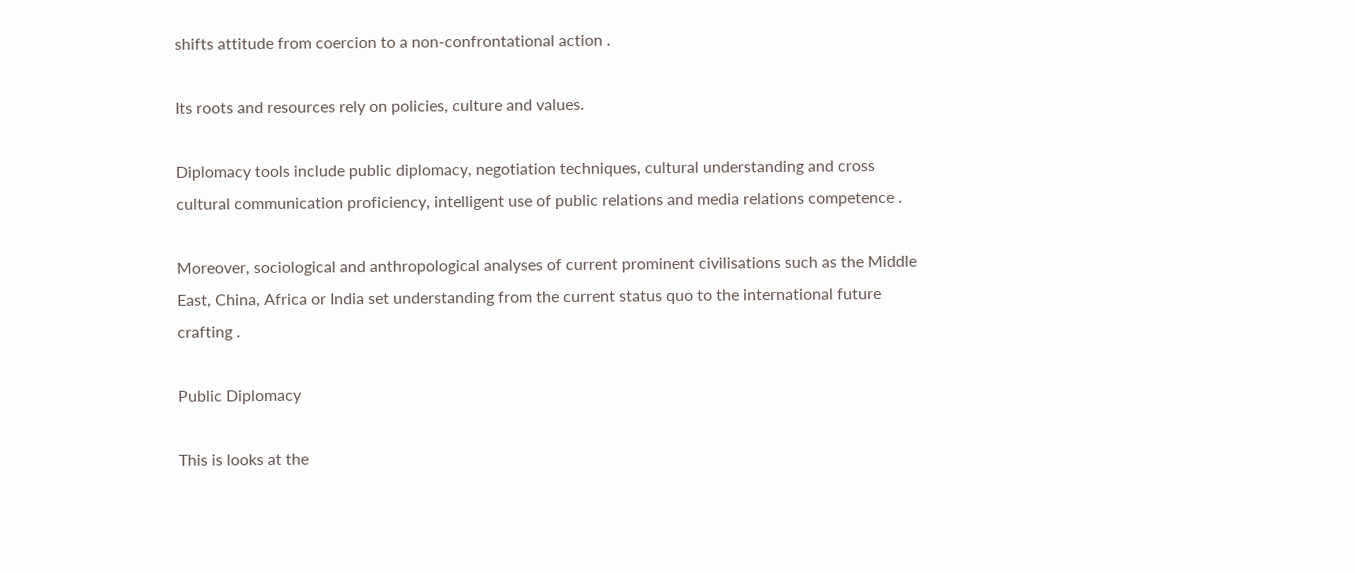shifts attitude from coercion to a non-confrontational action .

Its roots and resources rely on policies, culture and values.

Diplomacy tools include public diplomacy, negotiation techniques, cultural understanding and cross cultural communication proficiency, intelligent use of public relations and media relations competence .

Moreover, sociological and anthropological analyses of current prominent civilisations such as the Middle East, China, Africa or India set understanding from the current status quo to the international future crafting .

Public Diplomacy

This is looks at the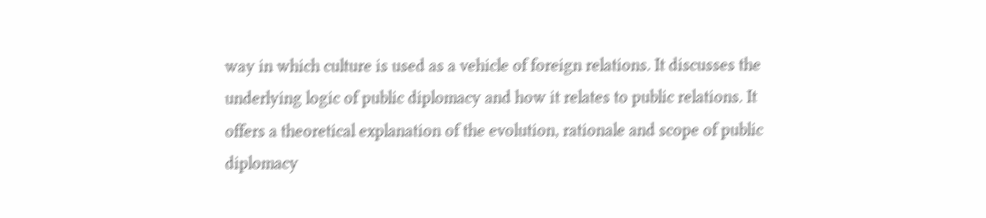way in which culture is used as a vehicle of foreign relations. It discusses the underlying logic of public diplomacy and how it relates to public relations. It offers a theoretical explanation of the evolution, rationale and scope of public diplomacy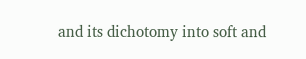and its dichotomy into soft and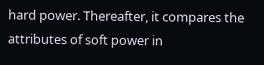hard power. Thereafter, it compares the attributes of soft power in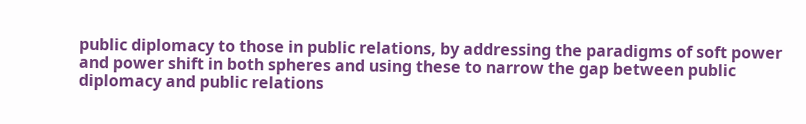public diplomacy to those in public relations, by addressing the paradigms of soft power and power shift in both spheres and using these to narrow the gap between public diplomacy and public relations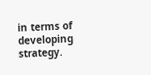in terms of developing strategy.